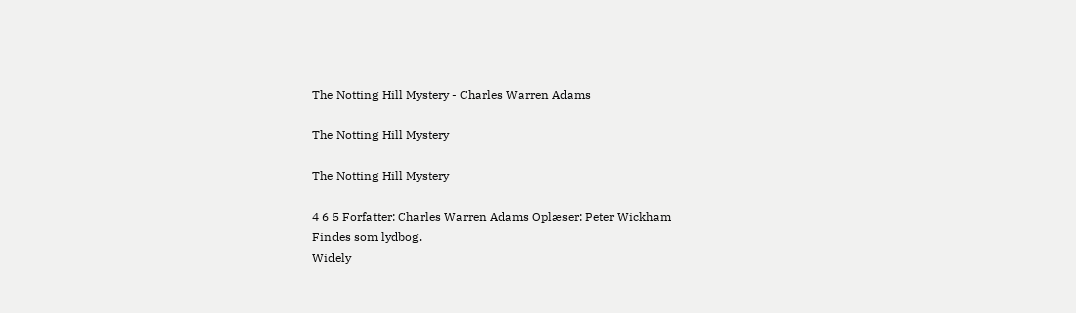The Notting Hill Mystery - Charles Warren Adams

The Notting Hill Mystery

The Notting Hill Mystery

4 6 5 Forfatter: Charles Warren Adams Oplæser: Peter Wickham
Findes som lydbog.
Widely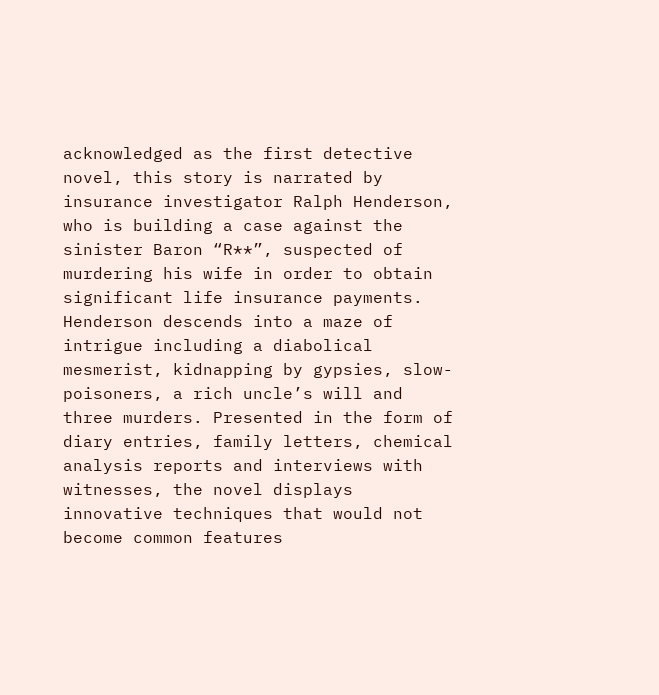acknowledged as the first detective novel, this story is narrated by insurance investigator Ralph Henderson, who is building a case against the sinister Baron “R**”, suspected of murdering his wife in order to obtain significant life insurance payments. Henderson descends into a maze of intrigue including a diabolical mesmerist, kidnapping by gypsies, slow-poisoners, a rich uncle’s will and three murders. Presented in the form of diary entries, family letters, chemical analysis reports and interviews with witnesses, the novel displays innovative techniques that would not become common features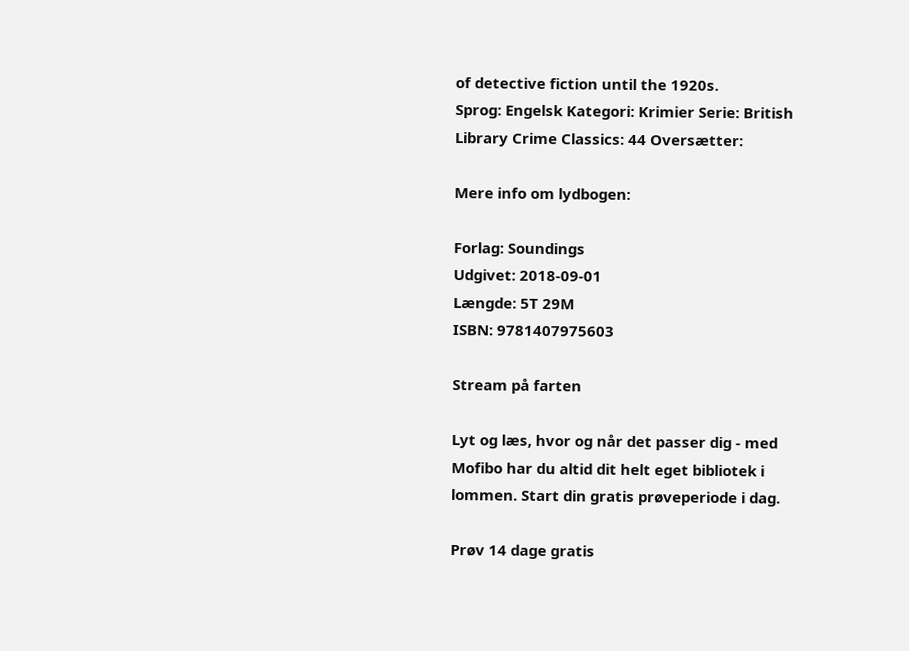of detective fiction until the 1920s.
Sprog: Engelsk Kategori: Krimier Serie: British Library Crime Classics: 44 Oversætter:

Mere info om lydbogen:

Forlag: Soundings
Udgivet: 2018-09-01
Længde: 5T 29M
ISBN: 9781407975603

Stream på farten

Lyt og læs, hvor og når det passer dig - med Mofibo har du altid dit helt eget bibliotek i lommen. Start din gratis prøveperiode i dag.

Prøv 14 dage gratis